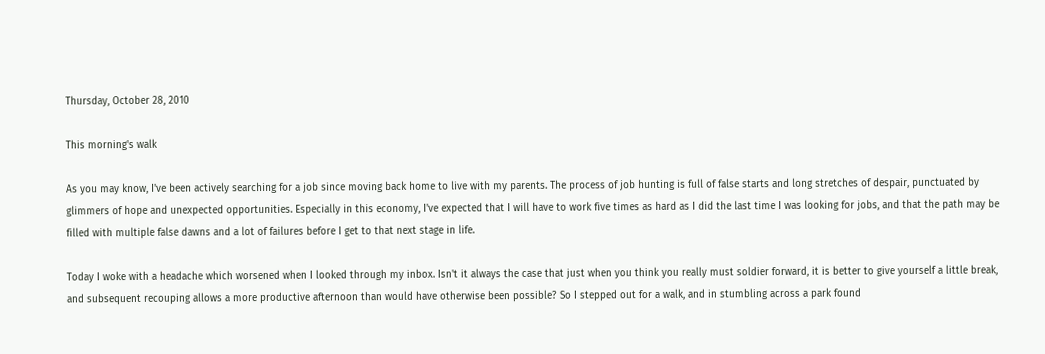Thursday, October 28, 2010

This morning's walk

As you may know, I've been actively searching for a job since moving back home to live with my parents. The process of job hunting is full of false starts and long stretches of despair, punctuated by glimmers of hope and unexpected opportunities. Especially in this economy, I've expected that I will have to work five times as hard as I did the last time I was looking for jobs, and that the path may be filled with multiple false dawns and a lot of failures before I get to that next stage in life.

Today I woke with a headache which worsened when I looked through my inbox. Isn't it always the case that just when you think you really must soldier forward, it is better to give yourself a little break, and subsequent recouping allows a more productive afternoon than would have otherwise been possible? So I stepped out for a walk, and in stumbling across a park found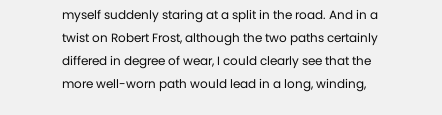myself suddenly staring at a split in the road. And in a twist on Robert Frost, although the two paths certainly differed in degree of wear, I could clearly see that the more well-worn path would lead in a long, winding,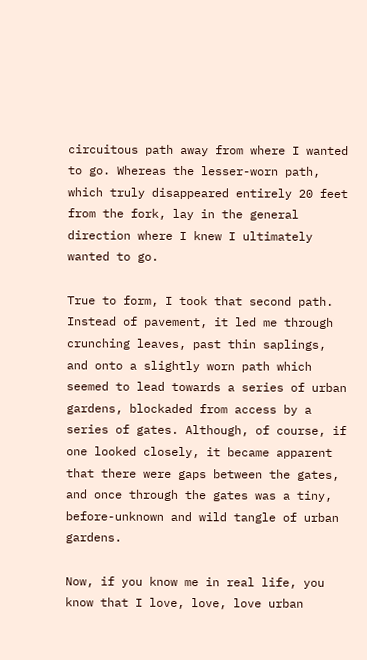circuitous path away from where I wanted to go. Whereas the lesser-worn path, which truly disappeared entirely 20 feet from the fork, lay in the general direction where I knew I ultimately wanted to go.

True to form, I took that second path. Instead of pavement, it led me through crunching leaves, past thin saplings, and onto a slightly worn path which seemed to lead towards a series of urban gardens, blockaded from access by a series of gates. Although, of course, if one looked closely, it became apparent that there were gaps between the gates, and once through the gates was a tiny, before-unknown and wild tangle of urban gardens.

Now, if you know me in real life, you know that I love, love, love urban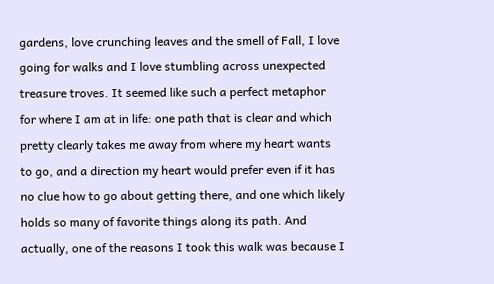gardens, love crunching leaves and the smell of Fall, I love going for walks and I love stumbling across unexpected treasure troves. It seemed like such a perfect metaphor for where I am at in life: one path that is clear and which pretty clearly takes me away from where my heart wants to go, and a direction my heart would prefer even if it has no clue how to go about getting there, and one which likely holds so many of favorite things along its path. And actually, one of the reasons I took this walk was because I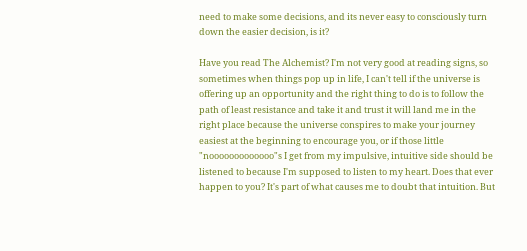need to make some decisions, and its never easy to consciously turn down the easier decision, is it?

Have you read The Alchemist? I'm not very good at reading signs, so sometimes when things pop up in life, I can't tell if the universe is offering up an opportunity and the right thing to do is to follow the path of least resistance and take it and trust it will land me in the right place because the universe conspires to make your journey easiest at the beginning to encourage you, or if those little "nooooooooooooo"s I get from my impulsive, intuitive side should be listened to because I'm supposed to listen to my heart. Does that ever happen to you? It's part of what causes me to doubt that intuition. But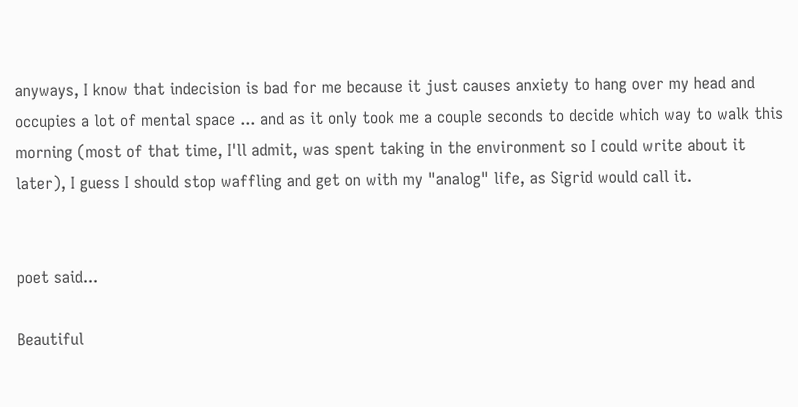anyways, I know that indecision is bad for me because it just causes anxiety to hang over my head and occupies a lot of mental space ... and as it only took me a couple seconds to decide which way to walk this morning (most of that time, I'll admit, was spent taking in the environment so I could write about it later), I guess I should stop waffling and get on with my "analog" life, as Sigrid would call it.


poet said...

Beautiful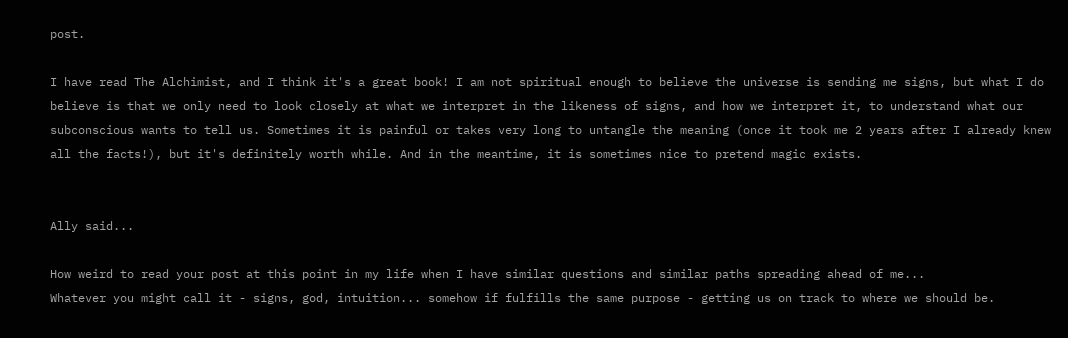post.

I have read The Alchimist, and I think it's a great book! I am not spiritual enough to believe the universe is sending me signs, but what I do believe is that we only need to look closely at what we interpret in the likeness of signs, and how we interpret it, to understand what our subconscious wants to tell us. Sometimes it is painful or takes very long to untangle the meaning (once it took me 2 years after I already knew all the facts!), but it's definitely worth while. And in the meantime, it is sometimes nice to pretend magic exists.


Ally said...

How weird to read your post at this point in my life when I have similar questions and similar paths spreading ahead of me...
Whatever you might call it - signs, god, intuition... somehow if fulfills the same purpose - getting us on track to where we should be.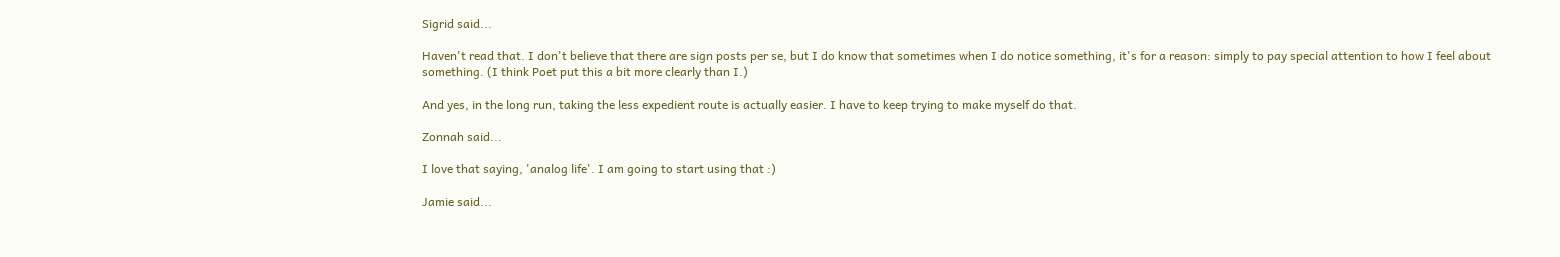Sigrid said...

Haven't read that. I don't believe that there are sign posts per se, but I do know that sometimes when I do notice something, it's for a reason: simply to pay special attention to how I feel about something. (I think Poet put this a bit more clearly than I.)

And yes, in the long run, taking the less expedient route is actually easier. I have to keep trying to make myself do that.

Zonnah said...

I love that saying, 'analog life'. I am going to start using that :)

Jamie said...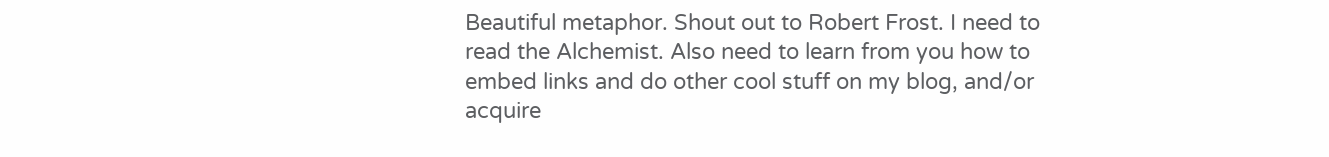Beautiful metaphor. Shout out to Robert Frost. I need to read the Alchemist. Also need to learn from you how to embed links and do other cool stuff on my blog, and/or acquire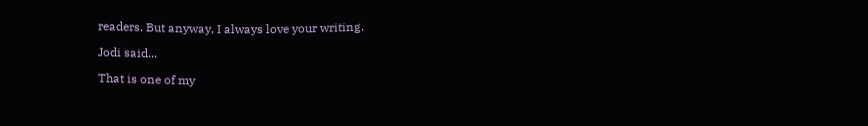readers. But anyway, I always love your writing.

Jodi said...

That is one of my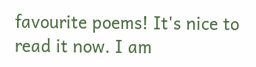favourite poems! It's nice to read it now. I am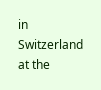in Switzerland at the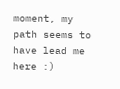moment, my path seems to have lead me here :)